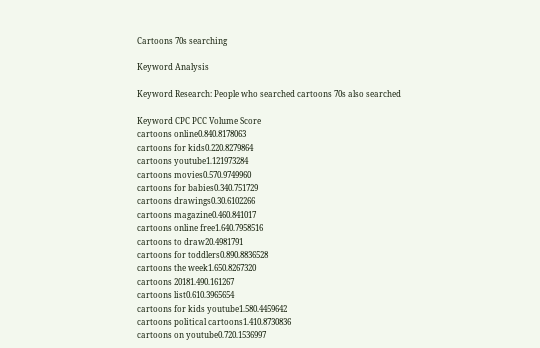Cartoons 70s searching

Keyword Analysis

Keyword Research: People who searched cartoons 70s also searched

Keyword CPC PCC Volume Score
cartoons online0.840.8178063
cartoons for kids0.220.8279864
cartoons youtube1.121973284
cartoons movies0.570.9749960
cartoons for babies0.340.751729
cartoons drawings0.30.6102266
cartoons magazine0.460.841017
cartoons online free1.640.7958516
cartoons to draw20.4981791
cartoons for toddlers0.890.8836528
cartoons the week1.650.8267320
cartoons 20181.490.161267
cartoons list0.610.3965654
cartoons for kids youtube1.580.4459642
cartoons political cartoons1.410.8730836
cartoons on youtube0.720.1536997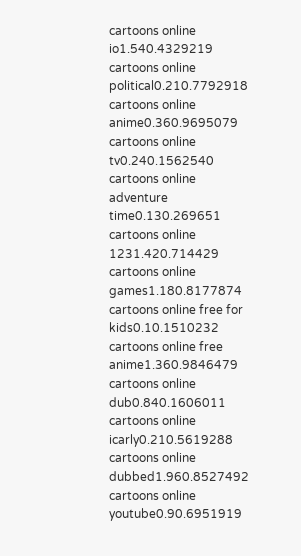cartoons online io1.540.4329219
cartoons online political0.210.7792918
cartoons online anime0.360.9695079
cartoons online tv0.240.1562540
cartoons online adventure time0.130.269651
cartoons online 1231.420.714429
cartoons online games1.180.8177874
cartoons online free for kids0.10.1510232
cartoons online free anime1.360.9846479
cartoons online dub0.840.1606011
cartoons online icarly0.210.5619288
cartoons online dubbed1.960.8527492
cartoons online youtube0.90.6951919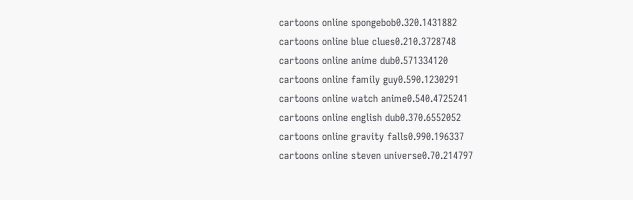cartoons online spongebob0.320.1431882
cartoons online blue clues0.210.3728748
cartoons online anime dub0.571334120
cartoons online family guy0.590.1230291
cartoons online watch anime0.540.4725241
cartoons online english dub0.370.6552052
cartoons online gravity falls0.990.196337
cartoons online steven universe0.70.214797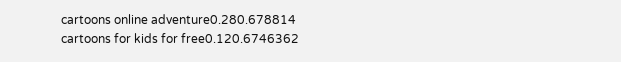cartoons online adventure0.280.678814
cartoons for kids for free0.120.6746362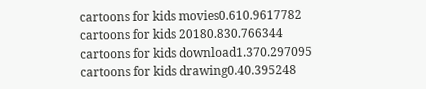cartoons for kids movies0.610.9617782
cartoons for kids 20180.830.766344
cartoons for kids download1.370.297095
cartoons for kids drawing0.40.395248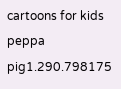cartoons for kids peppa pig1.290.798175